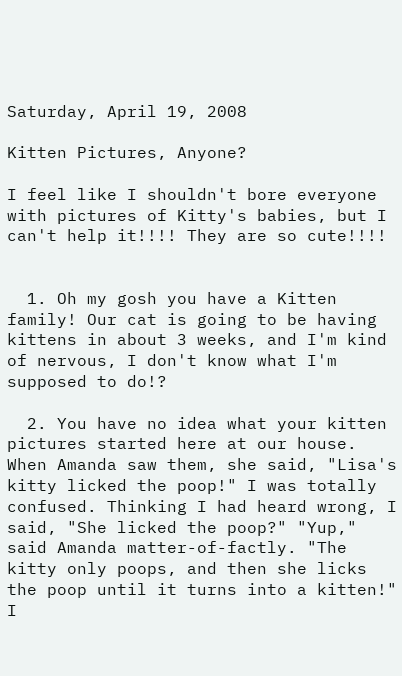Saturday, April 19, 2008

Kitten Pictures, Anyone?

I feel like I shouldn't bore everyone with pictures of Kitty's babies, but I can't help it!!!! They are so cute!!!!


  1. Oh my gosh you have a Kitten family! Our cat is going to be having kittens in about 3 weeks, and I'm kind of nervous, I don't know what I'm supposed to do!?

  2. You have no idea what your kitten pictures started here at our house. When Amanda saw them, she said, "Lisa's kitty licked the poop!" I was totally confused. Thinking I had heard wrong, I said, "She licked the poop?" "Yup," said Amanda matter-of-factly. "The kitty only poops, and then she licks the poop until it turns into a kitten!" I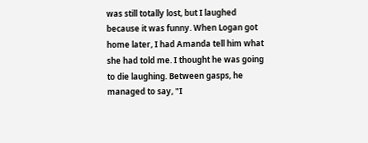was still totally lost, but I laughed because it was funny. When Logan got home later, I had Amanda tell him what she had told me. I thought he was going to die laughing. Between gasps, he managed to say, "I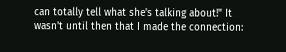can totally tell what she's talking about!" It wasn't until then that I made the connection: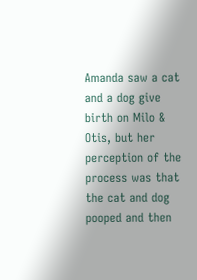Amanda saw a cat and a dog give birth on Milo & Otis, but her perception of the process was that the cat and dog pooped and then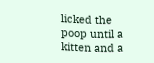licked the poop until a kitten and a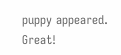puppy appeared. Great!